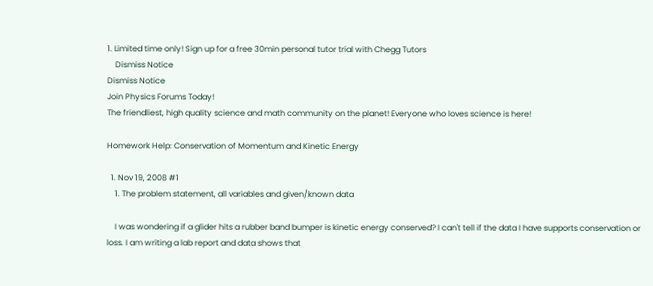1. Limited time only! Sign up for a free 30min personal tutor trial with Chegg Tutors
    Dismiss Notice
Dismiss Notice
Join Physics Forums Today!
The friendliest, high quality science and math community on the planet! Everyone who loves science is here!

Homework Help: Conservation of Momentum and Kinetic Energy

  1. Nov 19, 2008 #1
    1. The problem statement, all variables and given/known data

    I was wondering if a glider hits a rubber band bumper is kinetic energy conserved? I can't tell if the data I have supports conservation or loss. I am writing a lab report and data shows that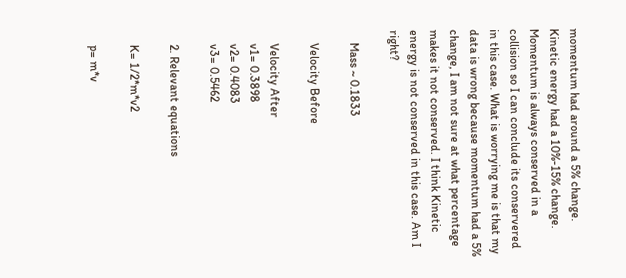momentum had around a 5% change. Kinetic energy had a 10%-15% change. Momentum is always conserved in a collision so I can conclude its conservered in this case. What is worrying me is that my data is wrong because momentum had a 5% change, I am not sure at what percentage makes it not conserved. I think Kinetic energy is not conserved in this case. Am I right?

    Mass ~ 0.1833

    Velocity Before

    Velocity After
    v1= 0.3898
    v2= 0.4083
    v3= 0.5462

    2. Relevant equations

    K= 1/2*m*v2

    p= m*v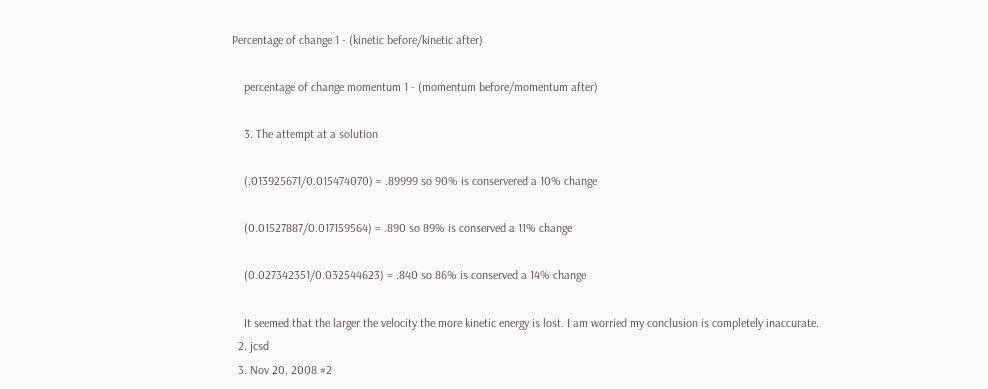Percentage of change 1 - (kinetic before/kinetic after)

    percentage of change momentum 1 - (momentum before/momentum after)

    3. The attempt at a solution

    (.013925671/0.015474070) = .89999 so 90% is conservered a 10% change

    (0.01527887/0.017159564) = .890 so 89% is conserved a 11% change

    (0.027342351/0.032544623) = .840 so 86% is conserved a 14% change

    It seemed that the larger the velocity the more kinetic energy is lost. I am worried my conclusion is completely inaccurate.
  2. jcsd
  3. Nov 20, 2008 #2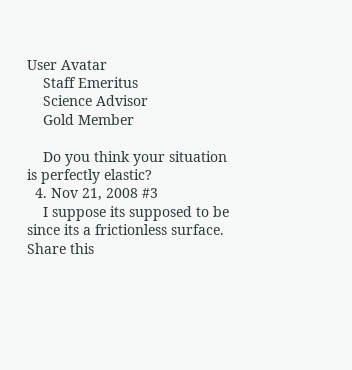User Avatar
    Staff Emeritus
    Science Advisor
    Gold Member

    Do you think your situation is perfectly elastic?
  4. Nov 21, 2008 #3
    I suppose its supposed to be since its a frictionless surface.
Share this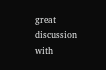great discussion with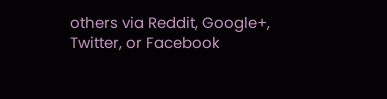others via Reddit, Google+, Twitter, or Facebook